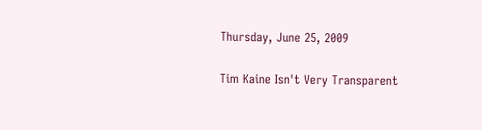Thursday, June 25, 2009

Tim Kaine Isn't Very Transparent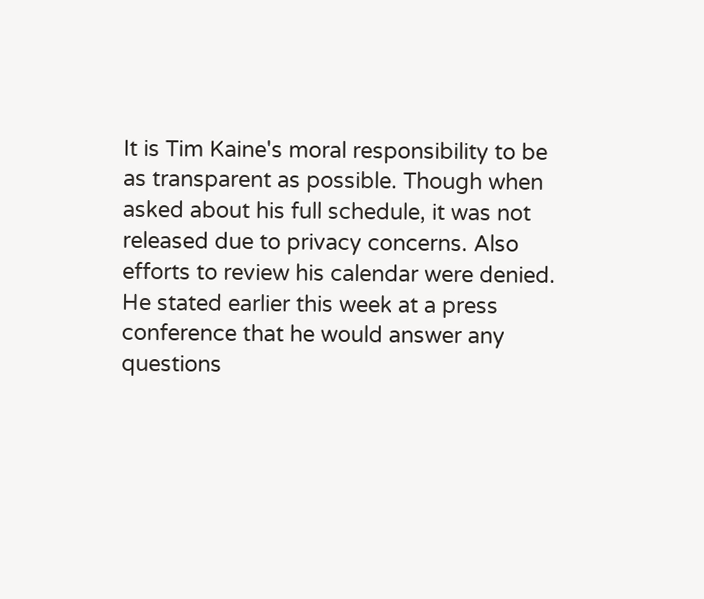It is Tim Kaine's moral responsibility to be as transparent as possible. Though when asked about his full schedule, it was not released due to privacy concerns. Also efforts to review his calendar were denied. He stated earlier this week at a press conference that he would answer any questions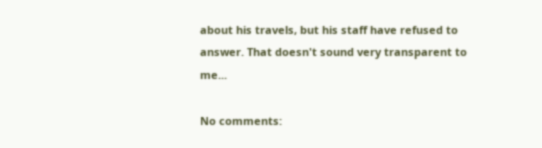about his travels, but his staff have refused to answer. That doesn't sound very transparent to me...

No comments: